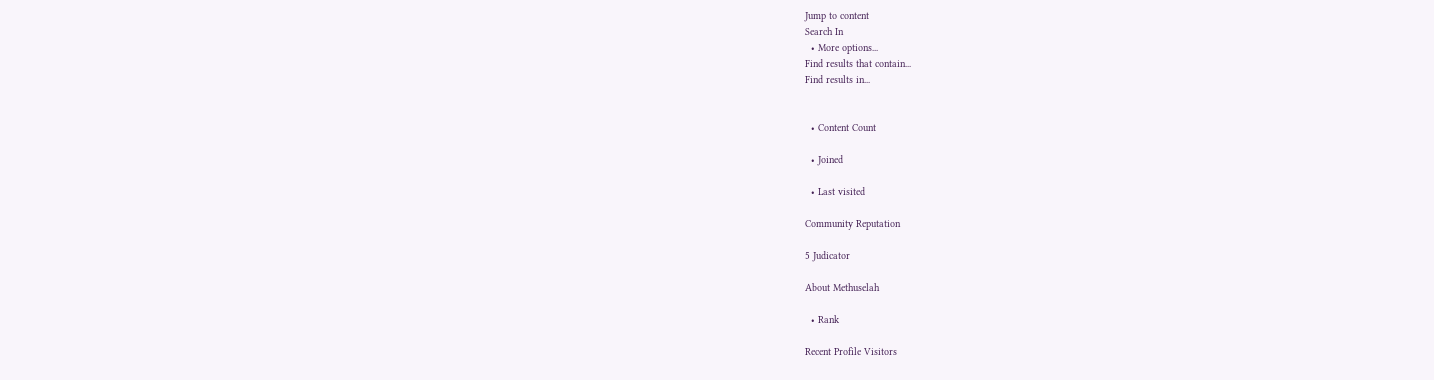Jump to content
Search In
  • More options...
Find results that contain...
Find results in...


  • Content Count

  • Joined

  • Last visited

Community Reputation

5 Judicator

About Methuselah

  • Rank

Recent Profile Visitors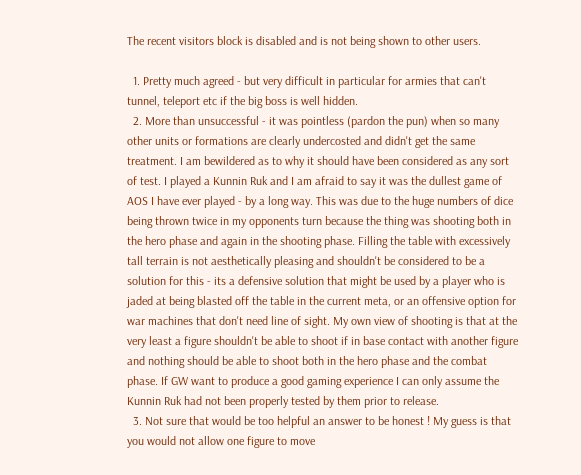The recent visitors block is disabled and is not being shown to other users.

  1. Pretty much agreed - but very difficult in particular for armies that can't tunnel, teleport etc if the big boss is well hidden.
  2. More than unsuccessful - it was pointless (pardon the pun) when so many other units or formations are clearly undercosted and didn't get the same treatment. I am bewildered as to why it should have been considered as any sort of test. I played a Kunnin Ruk and I am afraid to say it was the dullest game of AOS I have ever played - by a long way. This was due to the huge numbers of dice being thrown twice in my opponents turn because the thing was shooting both in the hero phase and again in the shooting phase. Filling the table with excessively tall terrain is not aesthetically pleasing and shouldn't be considered to be a solution for this - its a defensive solution that might be used by a player who is jaded at being blasted off the table in the current meta, or an offensive option for war machines that don't need line of sight. My own view of shooting is that at the very least a figure shouldn't be able to shoot if in base contact with another figure and nothing should be able to shoot both in the hero phase and the combat phase. If GW want to produce a good gaming experience I can only assume the Kunnin Ruk had not been properly tested by them prior to release.
  3. Not sure that would be too helpful an answer to be honest ! My guess is that you would not allow one figure to move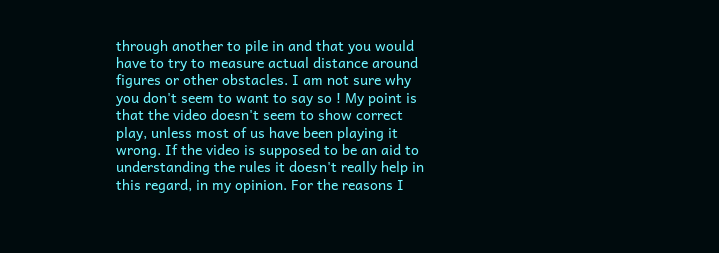through another to pile in and that you would have to try to measure actual distance around figures or other obstacles. I am not sure why you don't seem to want to say so ! My point is that the video doesn't seem to show correct play, unless most of us have been playing it wrong. If the video is supposed to be an aid to understanding the rules it doesn't really help in this regard, in my opinion. For the reasons I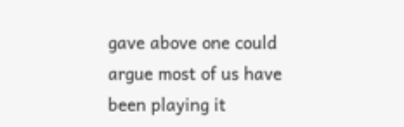gave above one could argue most of us have been playing it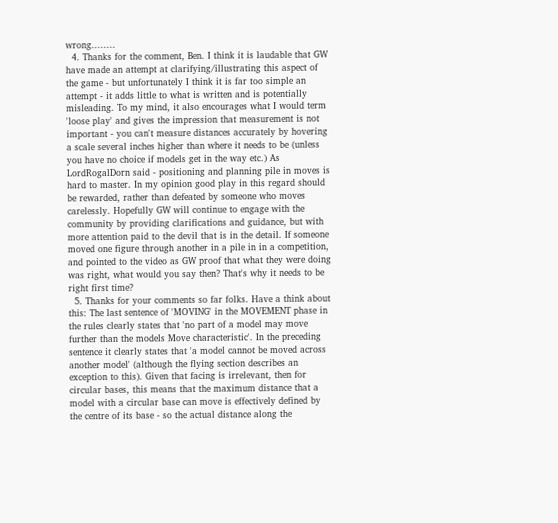wrong........
  4. Thanks for the comment, Ben. I think it is laudable that GW have made an attempt at clarifying/illustrating this aspect of the game - but unfortunately I think it is far too simple an attempt - it adds little to what is written and is potentially misleading. To my mind, it also encourages what I would term 'loose play' and gives the impression that measurement is not important - you can't measure distances accurately by hovering a scale several inches higher than where it needs to be (unless you have no choice if models get in the way etc.) As LordRogalDorn said - positioning and planning pile in moves is hard to master. In my opinion good play in this regard should be rewarded, rather than defeated by someone who moves carelessly. Hopefully GW will continue to engage with the community by providing clarifications and guidance, but with more attention paid to the devil that is in the detail. If someone moved one figure through another in a pile in in a competition, and pointed to the video as GW proof that what they were doing was right, what would you say then? That's why it needs to be right first time?
  5. Thanks for your comments so far folks. Have a think about this: The last sentence of 'MOVING' in the MOVEMENT phase in the rules clearly states that 'no part of a model may move further than the models Move characteristic'. In the preceding sentence it clearly states that 'a model cannot be moved across another model' (although the flying section describes an exception to this). Given that facing is irrelevant, then for circular bases, this means that the maximum distance that a model with a circular base can move is effectively defined by the centre of its base - so the actual distance along the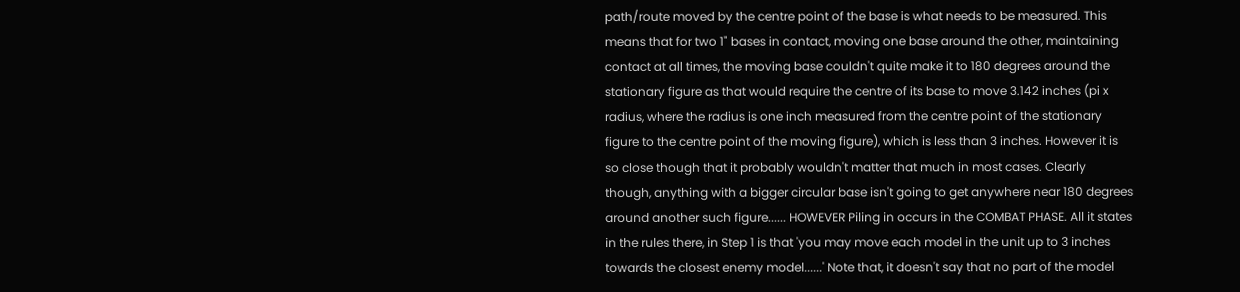path/route moved by the centre point of the base is what needs to be measured. This means that for two 1" bases in contact, moving one base around the other, maintaining contact at all times, the moving base couldn't quite make it to 180 degrees around the stationary figure as that would require the centre of its base to move 3.142 inches (pi x radius, where the radius is one inch measured from the centre point of the stationary figure to the centre point of the moving figure), which is less than 3 inches. However it is so close though that it probably wouldn't matter that much in most cases. Clearly though, anything with a bigger circular base isn't going to get anywhere near 180 degrees around another such figure...... HOWEVER Piling in occurs in the COMBAT PHASE. All it states in the rules there, in Step 1 is that 'you may move each model in the unit up to 3 inches towards the closest enemy model......' Note that, it doesn't say that no part of the model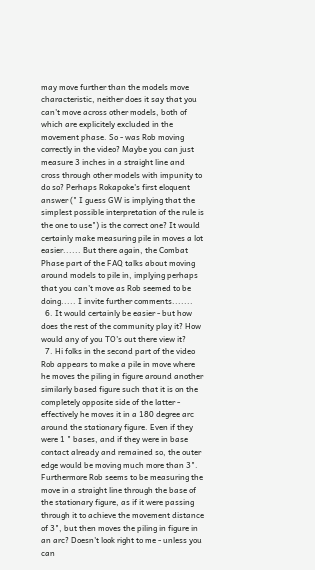may move further than the models move characteristic, neither does it say that you can't move across other models, both of which are explicitely excluded in the movement phase. So - was Rob moving correctly in the video? Maybe you can just measure 3 inches in a straight line and cross through other models with impunity to do so? Perhaps Rokapoke's first eloquent answer (" I guess GW is implying that the simplest possible interpretation of the rule is the one to use") is the correct one? It would certainly make measuring pile in moves a lot easier...... But there again, the Combat Phase part of the FAQ talks about moving around models to pile in, implying perhaps that you can't move as Rob seemed to be doing..... I invite further comments.......
  6. It would certainly be easier - but how does the rest of the community play it? How would any of you TO's out there view it?
  7. Hi folks in the second part of the video Rob appears to make a pile in move where he moves the piling in figure around another similarly based figure such that it is on the completely opposite side of the latter - effectively he moves it in a 180 degree arc around the stationary figure. Even if they were 1 " bases, and if they were in base contact already and remained so, the outer edge would be moving much more than 3". Furthermore Rob seems to be measuring the move in a straight line through the base of the stationary figure, as if it were passing through it to achieve the movement distance of 3", but then moves the piling in figure in an arc? Doesn't look right to me - unless you can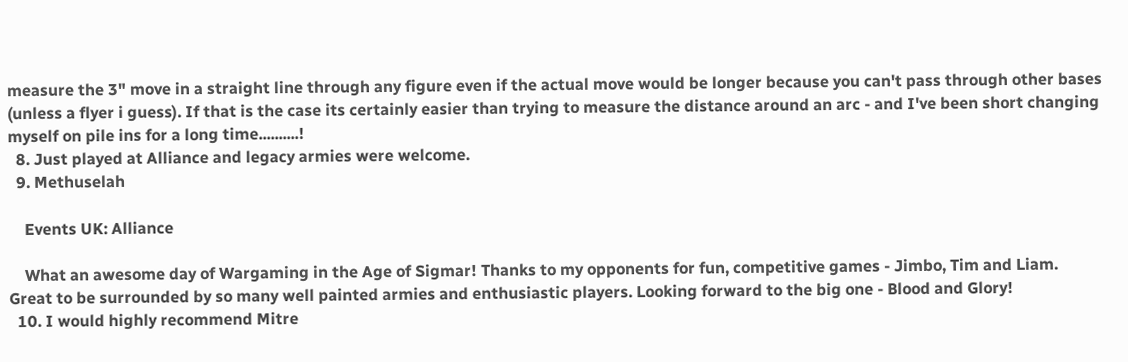measure the 3" move in a straight line through any figure even if the actual move would be longer because you can't pass through other bases (unless a flyer i guess). If that is the case its certainly easier than trying to measure the distance around an arc - and I've been short changing myself on pile ins for a long time..........!
  8. Just played at Alliance and legacy armies were welcome.
  9. Methuselah

    Events UK: Alliance

    What an awesome day of Wargaming in the Age of Sigmar! Thanks to my opponents for fun, competitive games - Jimbo, Tim and Liam. Great to be surrounded by so many well painted armies and enthusiastic players. Looking forward to the big one - Blood and Glory!
  10. I would highly recommend Mitre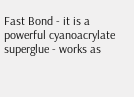Fast Bond - it is a powerful cyanoacrylate superglue - works as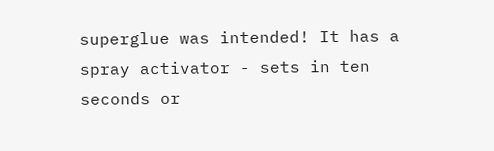superglue was intended! It has a spray activator - sets in ten seconds or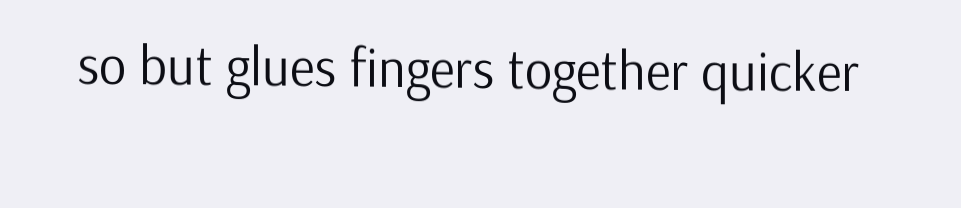so but glues fingers together quicker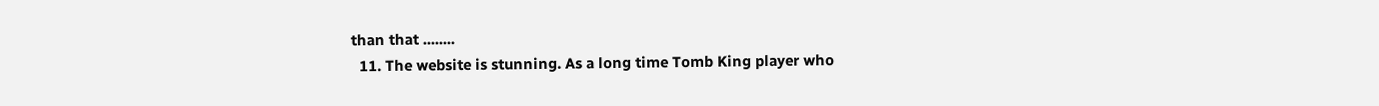than that ........
  11. The website is stunning. As a long time Tomb King player who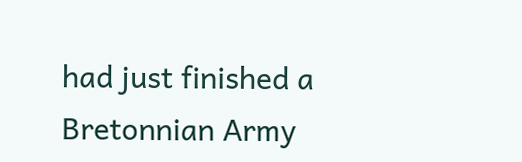had just finished a Bretonnian Army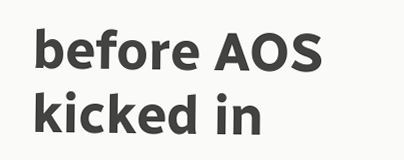before AOS kicked in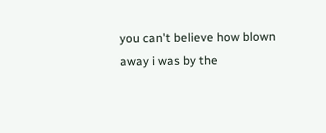you can't believe how blown away i was by the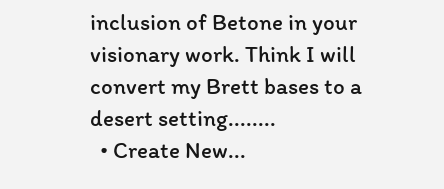inclusion of Betone in your visionary work. Think I will convert my Brett bases to a desert setting........
  • Create New...